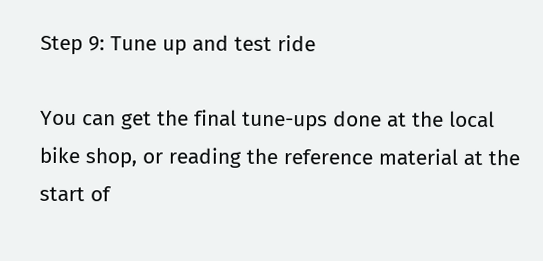Step 9: Tune up and test ride

You can get the final tune-ups done at the local bike shop, or reading the reference material at the start of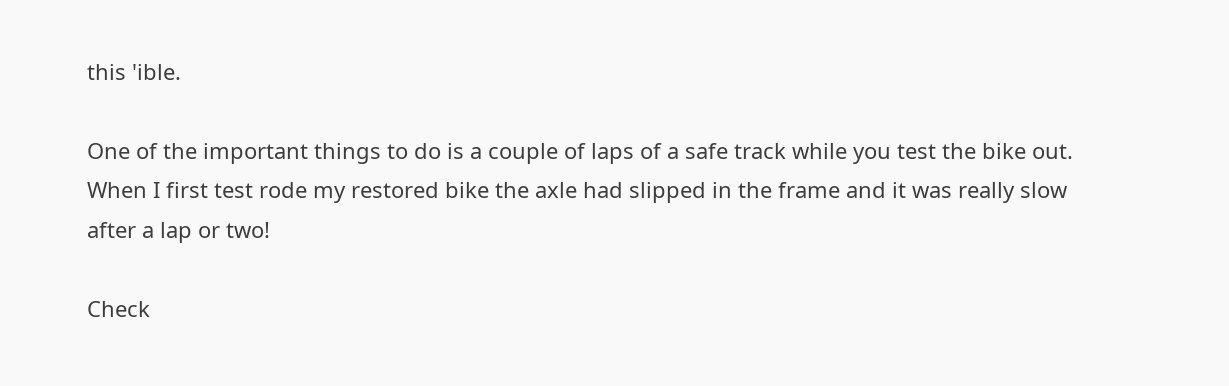this 'ible.

One of the important things to do is a couple of laps of a safe track while you test the bike out.  When I first test rode my restored bike the axle had slipped in the frame and it was really slow after a lap or two!

Check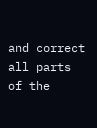and correct all parts of the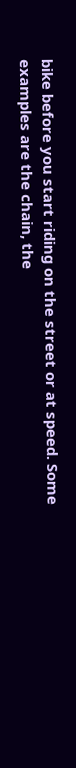bike before you start riding on the street or at speed. Some examples are the chain, the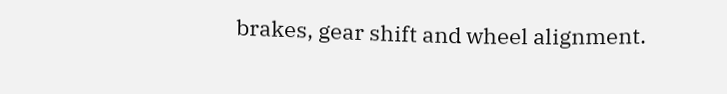brakes, gear shift and wheel alignment.